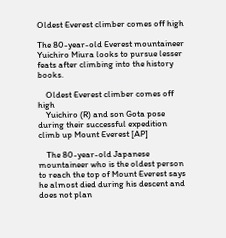Oldest Everest climber comes off high

The 80-year-old Everest mountaineer Yuichiro Miura looks to pursue lesser feats after climbing into the history books.

    Oldest Everest climber comes off high
    Yuichiro (R) and son Gota pose during their successful expedition climb up Mount Everest [AP]

    The 80-year-old Japanese mountaineer who is the oldest person to reach the top of Mount Everest says he almost died during his descent and does not plan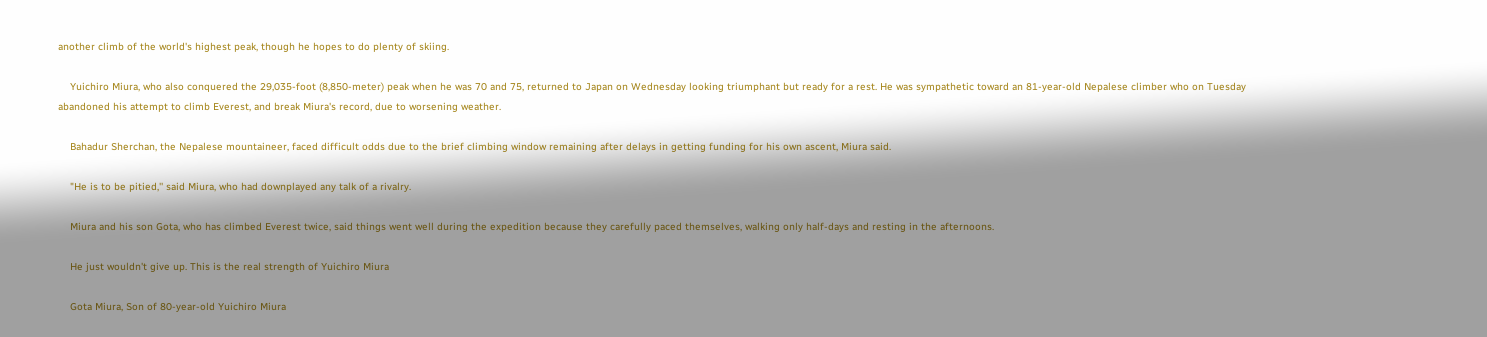another climb of the world's highest peak, though he hopes to do plenty of skiing.

    Yuichiro Miura, who also conquered the 29,035-foot (8,850-meter) peak when he was 70 and 75, returned to Japan on Wednesday looking triumphant but ready for a rest. He was sympathetic toward an 81-year-old Nepalese climber who on Tuesday abandoned his attempt to climb Everest, and break Miura's record, due to worsening weather.

    Bahadur Sherchan, the Nepalese mountaineer, faced difficult odds due to the brief climbing window remaining after delays in getting funding for his own ascent, Miura said.

    "He is to be pitied,'' said Miura, who had downplayed any talk of a rivalry.

    Miura and his son Gota, who has climbed Everest twice, said things went well during the expedition because they carefully paced themselves, walking only half-days and resting in the afternoons.

    He just wouldn't give up. This is the real strength of Yuichiro Miura

    Gota Miura, Son of 80-year-old Yuichiro Miura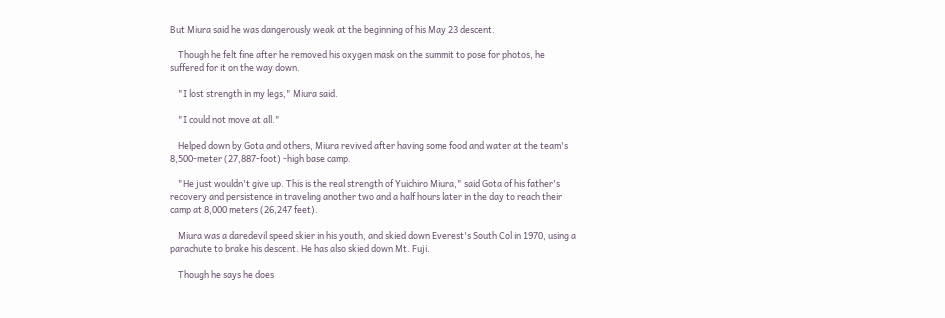But Miura said he was dangerously weak at the beginning of his May 23 descent.

    Though he felt fine after he removed his oxygen mask on the summit to pose for photos, he suffered for it on the way down.

    "I lost strength in my legs," Miura said.

    "I could not move at all."

    Helped down by Gota and others, Miura revived after having some food and water at the team's 8,500-meter (27,887-foot) -high base camp.

    "He just wouldn't give up. This is the real strength of Yuichiro Miura," said Gota of his father's recovery and persistence in traveling another two and a half hours later in the day to reach their camp at 8,000 meters (26,247 feet).

    Miura was a daredevil speed skier in his youth, and skied down Everest's South Col in 1970, using a parachute to brake his descent. He has also skied down Mt. Fuji.

    Though he says he does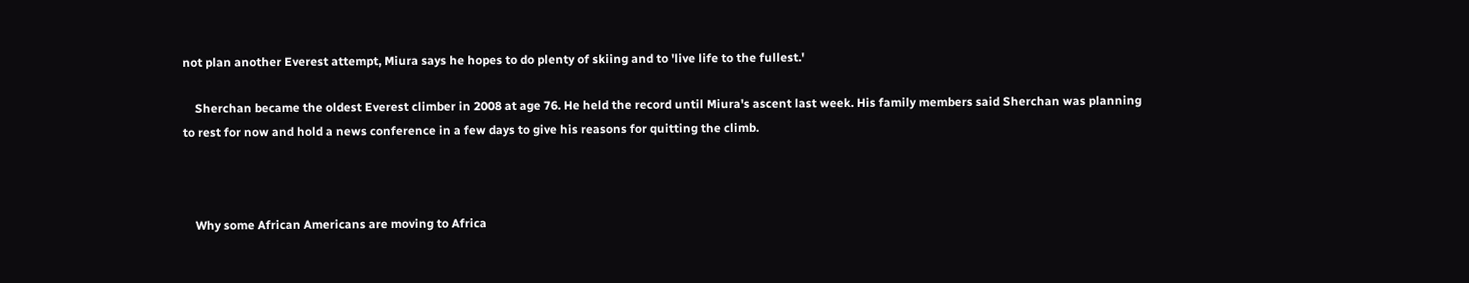not plan another Everest attempt, Miura says he hopes to do plenty of skiing and to 'live life to the fullest.'

    Sherchan became the oldest Everest climber in 2008 at age 76. He held the record until Miura's ascent last week. His family members said Sherchan was planning to rest for now and hold a news conference in a few days to give his reasons for quitting the climb.



    Why some African Americans are moving to Africa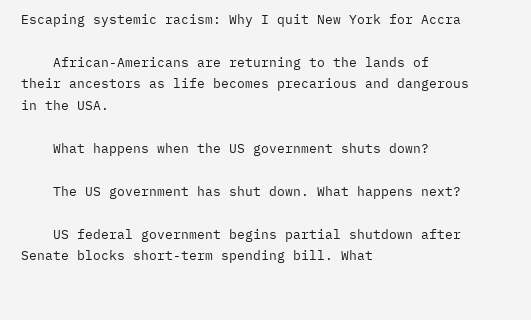Escaping systemic racism: Why I quit New York for Accra

    African-Americans are returning to the lands of their ancestors as life becomes precarious and dangerous in the USA.

    What happens when the US government shuts down?

    The US government has shut down. What happens next?

    US federal government begins partial shutdown after Senate blocks short-term spending bill. What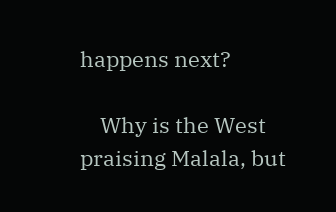happens next?

    Why is the West praising Malala, but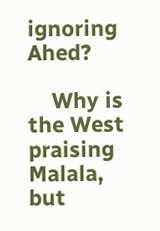ignoring Ahed?

    Why is the West praising Malala, but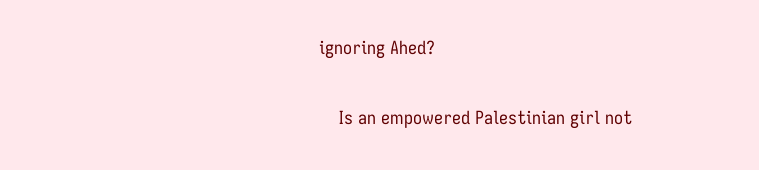ignoring Ahed?

    Is an empowered Palestinian girl not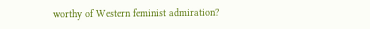worthy of Western feminist admiration?